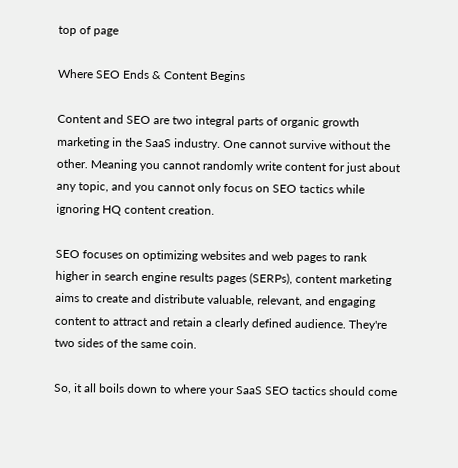top of page

Where SEO Ends & Content Begins

Content and SEO are two integral parts of organic growth marketing in the SaaS industry. One cannot survive without the other. Meaning you cannot randomly write content for just about any topic, and you cannot only focus on SEO tactics while ignoring HQ content creation.

SEO focuses on optimizing websites and web pages to rank higher in search engine results pages (SERPs), content marketing aims to create and distribute valuable, relevant, and engaging content to attract and retain a clearly defined audience. They're two sides of the same coin.

So, it all boils down to where your SaaS SEO tactics should come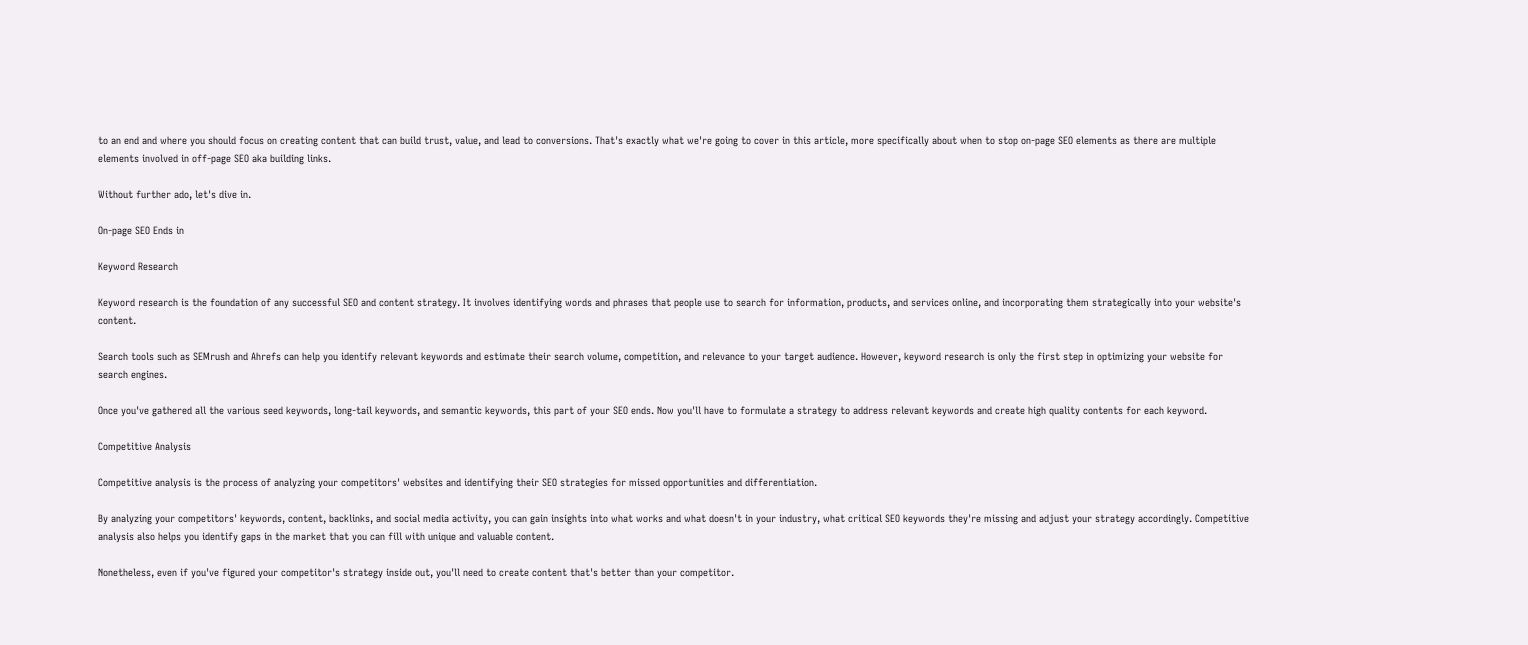to an end and where you should focus on creating content that can build trust, value, and lead to conversions. That's exactly what we're going to cover in this article, more specifically about when to stop on-page SEO elements as there are multiple elements involved in off-page SEO aka building links.

Without further ado, let's dive in.

On-page SEO Ends in

Keyword Research

Keyword research is the foundation of any successful SEO and content strategy. It involves identifying words and phrases that people use to search for information, products, and services online, and incorporating them strategically into your website's content.

Search tools such as SEMrush and Ahrefs can help you identify relevant keywords and estimate their search volume, competition, and relevance to your target audience. However, keyword research is only the first step in optimizing your website for search engines.

Once you've gathered all the various seed keywords, long-tail keywords, and semantic keywords, this part of your SEO ends. Now you'll have to formulate a strategy to address relevant keywords and create high quality contents for each keyword.

Competitive Analysis

Competitive analysis is the process of analyzing your competitors' websites and identifying their SEO strategies for missed opportunities and differentiation.

By analyzing your competitors' keywords, content, backlinks, and social media activity, you can gain insights into what works and what doesn't in your industry, what critical SEO keywords they're missing and adjust your strategy accordingly. Competitive analysis also helps you identify gaps in the market that you can fill with unique and valuable content.

Nonetheless, even if you've figured your competitor's strategy inside out, you'll need to create content that's better than your competitor.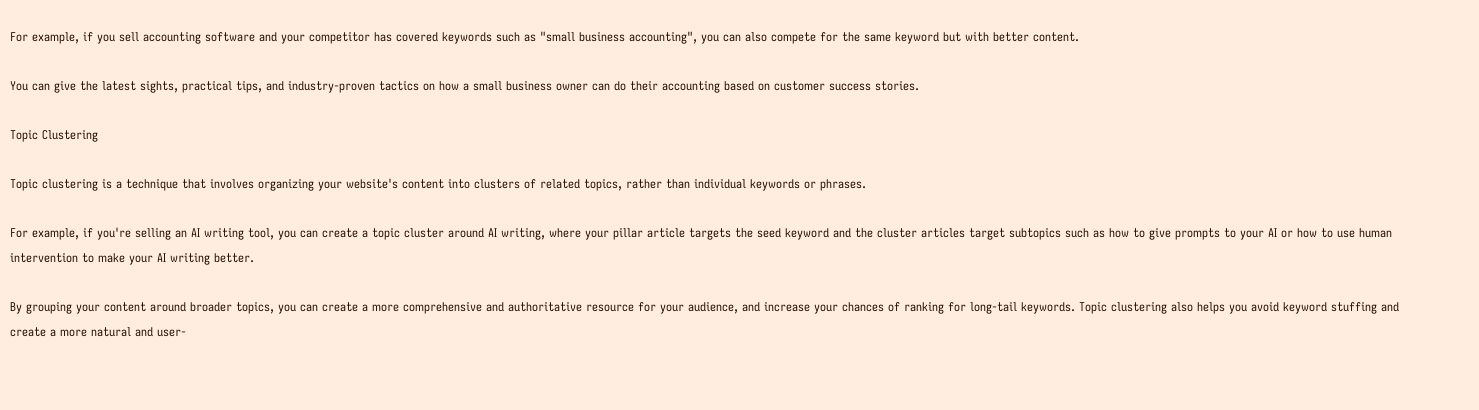For example, if you sell accounting software and your competitor has covered keywords such as "small business accounting", you can also compete for the same keyword but with better content.

You can give the latest sights, practical tips, and industry-proven tactics on how a small business owner can do their accounting based on customer success stories.

Topic Clustering

Topic clustering is a technique that involves organizing your website's content into clusters of related topics, rather than individual keywords or phrases.

For example, if you're selling an AI writing tool, you can create a topic cluster around AI writing, where your pillar article targets the seed keyword and the cluster articles target subtopics such as how to give prompts to your AI or how to use human intervention to make your AI writing better.

By grouping your content around broader topics, you can create a more comprehensive and authoritative resource for your audience, and increase your chances of ranking for long-tail keywords. Topic clustering also helps you avoid keyword stuffing and create a more natural and user-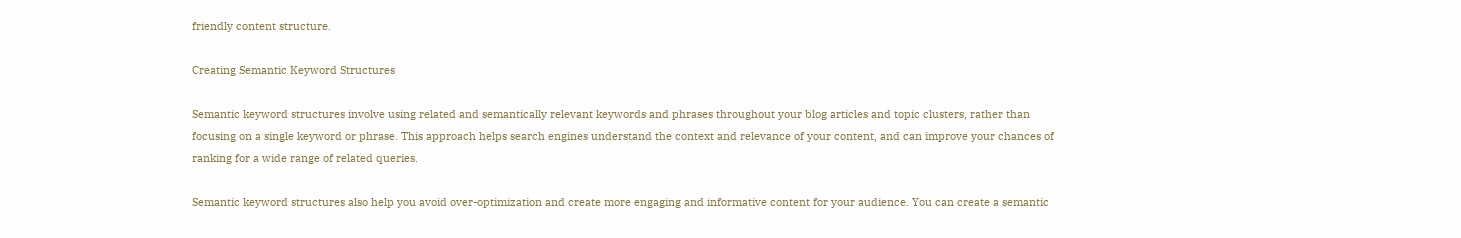friendly content structure.

Creating Semantic Keyword Structures

Semantic keyword structures involve using related and semantically relevant keywords and phrases throughout your blog articles and topic clusters, rather than focusing on a single keyword or phrase. This approach helps search engines understand the context and relevance of your content, and can improve your chances of ranking for a wide range of related queries.

Semantic keyword structures also help you avoid over-optimization and create more engaging and informative content for your audience. You can create a semantic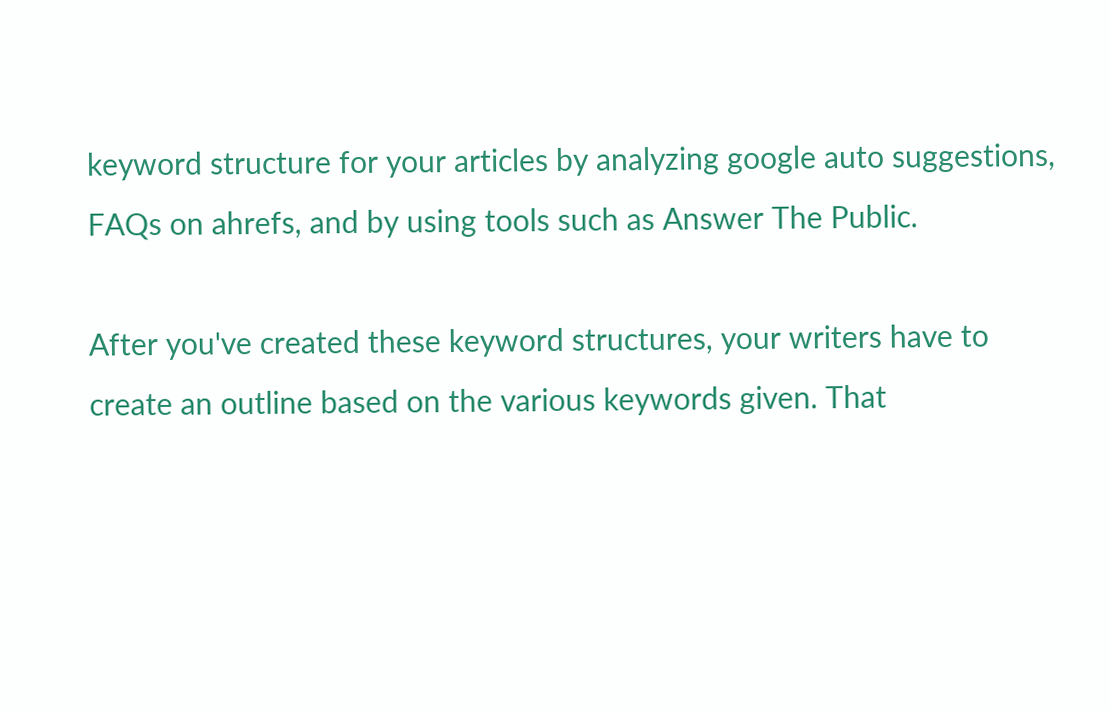keyword structure for your articles by analyzing google auto suggestions, FAQs on ahrefs, and by using tools such as Answer The Public.

After you've created these keyword structures, your writers have to create an outline based on the various keywords given. That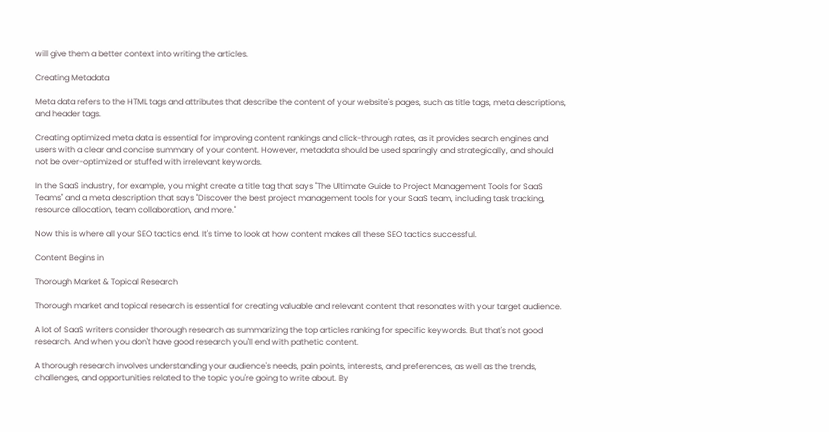will give them a better context into writing the articles.

Creating Metadata

Meta data refers to the HTML tags and attributes that describe the content of your website's pages, such as title tags, meta descriptions, and header tags.

Creating optimized meta data is essential for improving content rankings and click-through rates, as it provides search engines and users with a clear and concise summary of your content. However, metadata should be used sparingly and strategically, and should not be over-optimized or stuffed with irrelevant keywords.

In the SaaS industry, for example, you might create a title tag that says "The Ultimate Guide to Project Management Tools for SaaS Teams" and a meta description that says "Discover the best project management tools for your SaaS team, including task tracking, resource allocation, team collaboration, and more."

Now this is where all your SEO tactics end. It's time to look at how content makes all these SEO tactics successful.

Content Begins in

Thorough Market & Topical Research

Thorough market and topical research is essential for creating valuable and relevant content that resonates with your target audience.

A lot of SaaS writers consider thorough research as summarizing the top articles ranking for specific keywords. But that's not good research. And when you don't have good research you'll end with pathetic content.

A thorough research involves understanding your audience's needs, pain points, interests, and preferences, as well as the trends, challenges, and opportunities related to the topic you're going to write about. By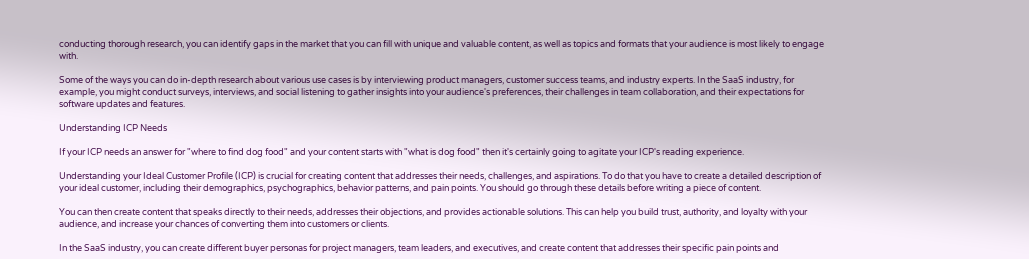conducting thorough research, you can identify gaps in the market that you can fill with unique and valuable content, as well as topics and formats that your audience is most likely to engage with.

Some of the ways you can do in-depth research about various use cases is by interviewing product managers, customer success teams, and industry experts. In the SaaS industry, for example, you might conduct surveys, interviews, and social listening to gather insights into your audience's preferences, their challenges in team collaboration, and their expectations for software updates and features.

Understanding ICP Needs

If your ICP needs an answer for "where to find dog food" and your content starts with "what is dog food" then it's certainly going to agitate your ICP's reading experience.

Understanding your Ideal Customer Profile (ICP) is crucial for creating content that addresses their needs, challenges, and aspirations. To do that you have to create a detailed description of your ideal customer, including their demographics, psychographics, behavior patterns, and pain points. You should go through these details before writing a piece of content.

You can then create content that speaks directly to their needs, addresses their objections, and provides actionable solutions. This can help you build trust, authority, and loyalty with your audience, and increase your chances of converting them into customers or clients.

In the SaaS industry, you can create different buyer personas for project managers, team leaders, and executives, and create content that addresses their specific pain points and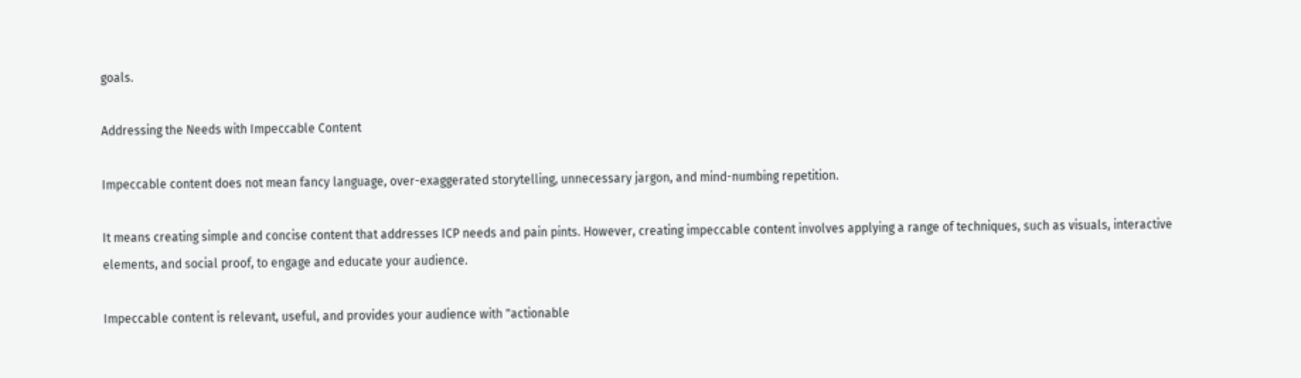goals.

Addressing the Needs with Impeccable Content

Impeccable content does not mean fancy language, over-exaggerated storytelling, unnecessary jargon, and mind-numbing repetition.

It means creating simple and concise content that addresses ICP needs and pain pints. However, creating impeccable content involves applying a range of techniques, such as visuals, interactive elements, and social proof, to engage and educate your audience.

Impeccable content is relevant, useful, and provides your audience with "actionable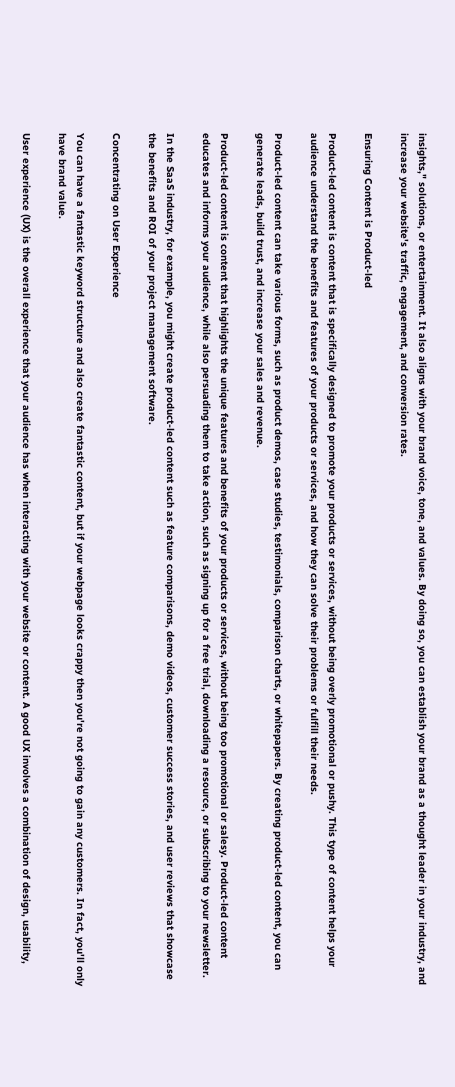insights," solutions, or entertainment. It also aligns with your brand voice, tone, and values. By doing so, you can establish your brand as a thought leader in your industry, and increase your website's traffic, engagement, and conversion rates.

Ensuring Content is Product-led

Product-led content is content that is specifically designed to promote your products or services, without being overly promotional or pushy. This type of content helps your audience understand the benefits and features of your products or services, and how they can solve their problems or fulfill their needs.

Product-led content can take various forms, such as product demos, case studies, testimonials, comparison charts, or whitepapers. By creating product-led content, you can generate leads, build trust, and increase your sales and revenue.

Product-led content is content that highlights the unique features and benefits of your products or services, without being too promotional or salesy. Product-led content educates and informs your audience, while also persuading them to take action, such as signing up for a free trial, downloading a resource, or subscribing to your newsletter.

In the SaaS industry, for example, you might create product-led content such as feature comparisons, demo videos, customer success stories, and user reviews that showcase the benefits and ROI of your project management software.

Concentrating on User Experience

You can have a fantastic keyword structure and also create fantastic content, but if your webpage looks crappy then you're not going to gain any customers. In fact, you'll only have brand value.

User experience (UX) is the overall experience that your audience has when interacting with your website or content. A good UX involves a combination of design, usability,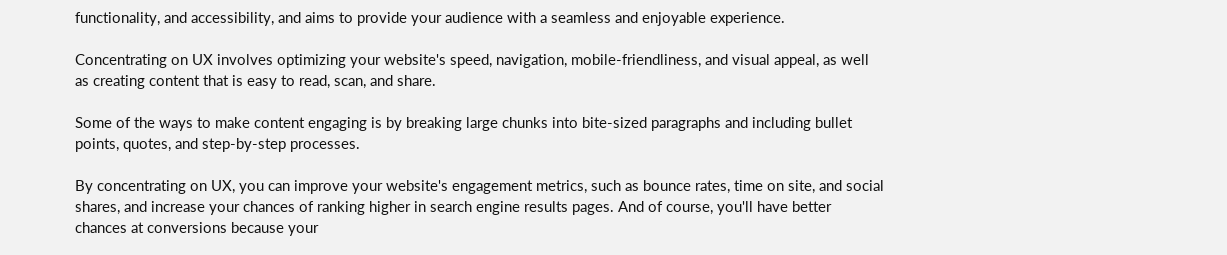functionality, and accessibility, and aims to provide your audience with a seamless and enjoyable experience.

Concentrating on UX involves optimizing your website's speed, navigation, mobile-friendliness, and visual appeal, as well as creating content that is easy to read, scan, and share.

Some of the ways to make content engaging is by breaking large chunks into bite-sized paragraphs and including bullet points, quotes, and step-by-step processes.

By concentrating on UX, you can improve your website's engagement metrics, such as bounce rates, time on site, and social shares, and increase your chances of ranking higher in search engine results pages. And of course, you'll have better chances at conversions because your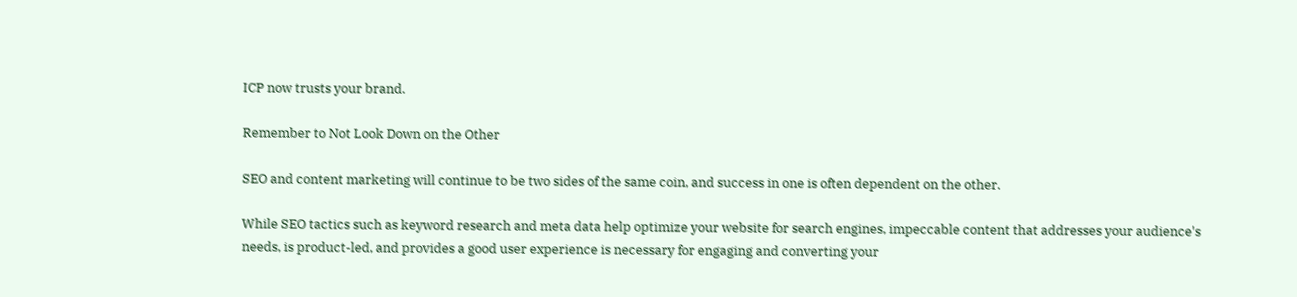ICP now trusts your brand.

Remember to Not Look Down on the Other

SEO and content marketing will continue to be two sides of the same coin, and success in one is often dependent on the other.

While SEO tactics such as keyword research and meta data help optimize your website for search engines, impeccable content that addresses your audience's needs, is product-led, and provides a good user experience is necessary for engaging and converting your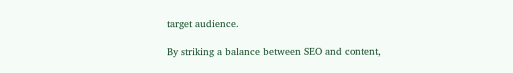target audience.

By striking a balance between SEO and content,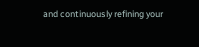and continuously refining your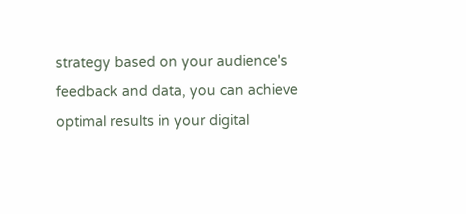strategy based on your audience's feedback and data, you can achieve optimal results in your digital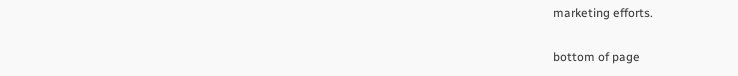marketing efforts.

bottom of page